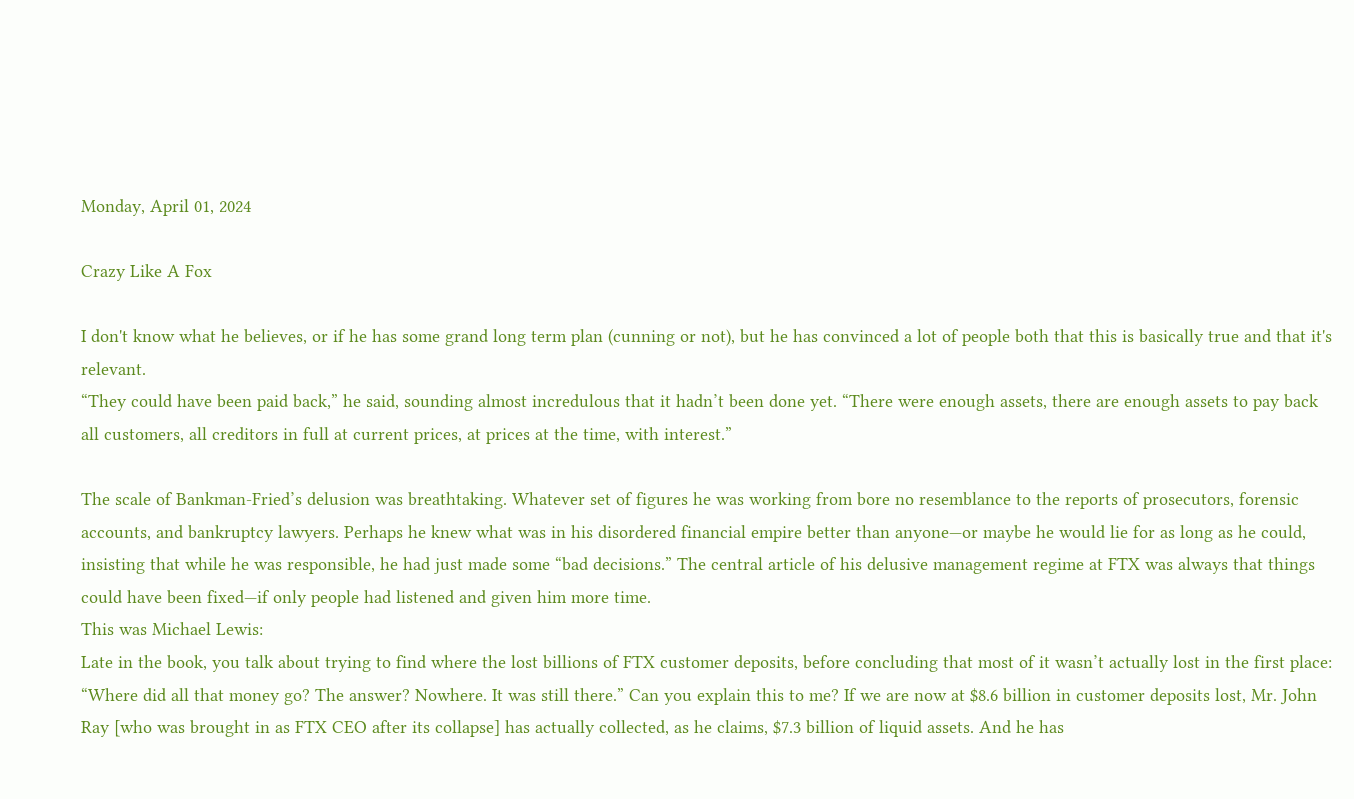Monday, April 01, 2024

Crazy Like A Fox

I don't know what he believes, or if he has some grand long term plan (cunning or not), but he has convinced a lot of people both that this is basically true and that it's relevant.
“They could have been paid back,” he said, sounding almost incredulous that it hadn’t been done yet. “There were enough assets, there are enough assets to pay back all customers, all creditors in full at current prices, at prices at the time, with interest.”

The scale of Bankman-Fried’s delusion was breathtaking. Whatever set of figures he was working from bore no resemblance to the reports of prosecutors, forensic accounts, and bankruptcy lawyers. Perhaps he knew what was in his disordered financial empire better than anyone—or maybe he would lie for as long as he could, insisting that while he was responsible, he had just made some “bad decisions.” The central article of his delusive management regime at FTX was always that things could have been fixed—if only people had listened and given him more time.
This was Michael Lewis:
Late in the book, you talk about trying to find where the lost billions of FTX customer deposits, before concluding that most of it wasn’t actually lost in the first place: “Where did all that money go? The answer? Nowhere. It was still there.” Can you explain this to me? If we are now at $8.6 billion in customer deposits lost, Mr. John Ray [who was brought in as FTX CEO after its collapse] has actually collected, as he claims, $7.3 billion of liquid assets. And he has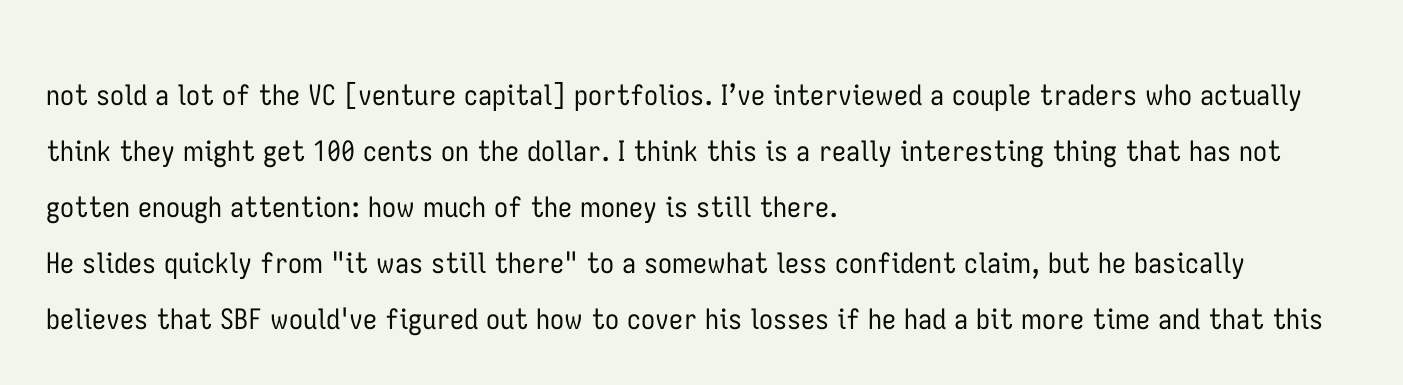not sold a lot of the VC [venture capital] portfolios. I’ve interviewed a couple traders who actually think they might get 100 cents on the dollar. I think this is a really interesting thing that has not gotten enough attention: how much of the money is still there.
He slides quickly from "it was still there" to a somewhat less confident claim, but he basically believes that SBF would've figured out how to cover his losses if he had a bit more time and that this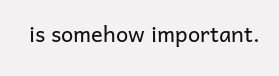is somehow important.